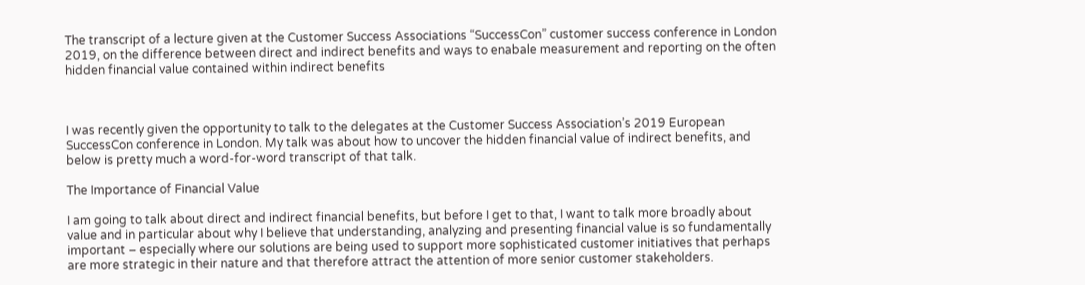The transcript of a lecture given at the Customer Success Associations “SuccessCon” customer success conference in London 2019, on the difference between direct and indirect benefits and ways to enabale measurement and reporting on the often hidden financial value contained within indirect benefits



I was recently given the opportunity to talk to the delegates at the Customer Success Association’s 2019 European SuccessCon conference in London. My talk was about how to uncover the hidden financial value of indirect benefits, and below is pretty much a word-for-word transcript of that talk.

The Importance of Financial Value

I am going to talk about direct and indirect financial benefits, but before I get to that, I want to talk more broadly about value and in particular about why I believe that understanding, analyzing and presenting financial value is so fundamentally important – especially where our solutions are being used to support more sophisticated customer initiatives that perhaps are more strategic in their nature and that therefore attract the attention of more senior customer stakeholders.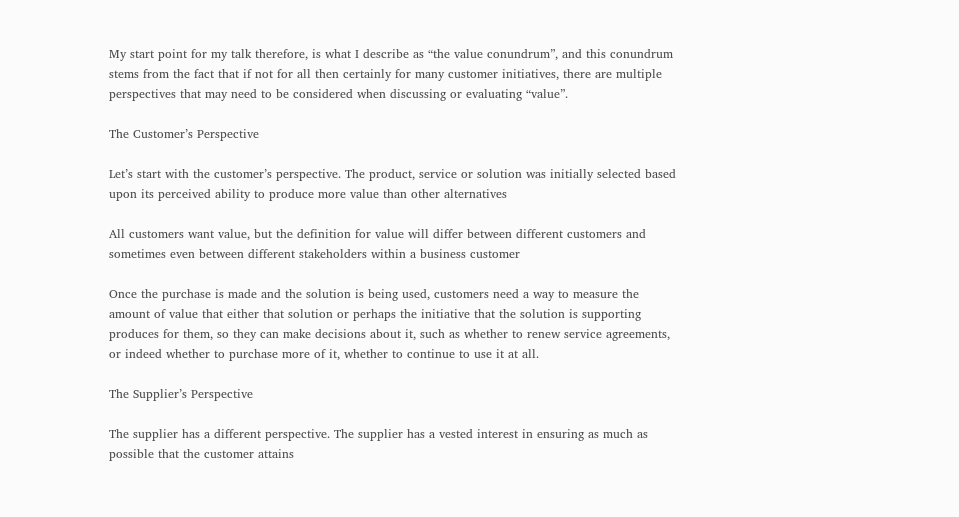My start point for my talk therefore, is what I describe as “the value conundrum”, and this conundrum stems from the fact that if not for all then certainly for many customer initiatives, there are multiple perspectives that may need to be considered when discussing or evaluating “value”.

The Customer’s Perspective

Let’s start with the customer’s perspective. The product, service or solution was initially selected based upon its perceived ability to produce more value than other alternatives

All customers want value, but the definition for value will differ between different customers and sometimes even between different stakeholders within a business customer

Once the purchase is made and the solution is being used, customers need a way to measure the amount of value that either that solution or perhaps the initiative that the solution is supporting produces for them, so they can make decisions about it, such as whether to renew service agreements, or indeed whether to purchase more of it, whether to continue to use it at all.

The Supplier’s Perspective

The supplier has a different perspective. The supplier has a vested interest in ensuring as much as possible that the customer attains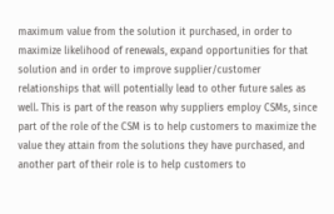maximum value from the solution it purchased, in order to maximize likelihood of renewals, expand opportunities for that solution and in order to improve supplier/customer relationships that will potentially lead to other future sales as well. This is part of the reason why suppliers employ CSMs, since part of the role of the CSM is to help customers to maximize the value they attain from the solutions they have purchased, and another part of their role is to help customers to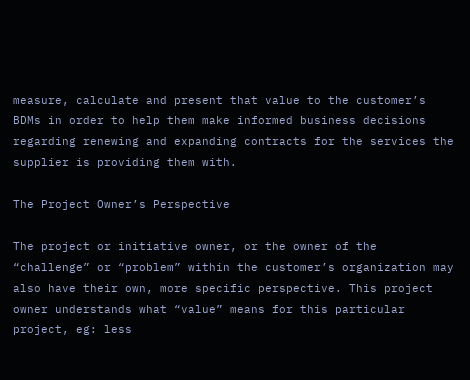measure, calculate and present that value to the customer’s BDMs in order to help them make informed business decisions regarding renewing and expanding contracts for the services the supplier is providing them with.

The Project Owner’s Perspective

The project or initiative owner, or the owner of the “challenge” or “problem” within the customer’s organization may also have their own, more specific perspective. This project owner understands what “value” means for this particular project, eg: less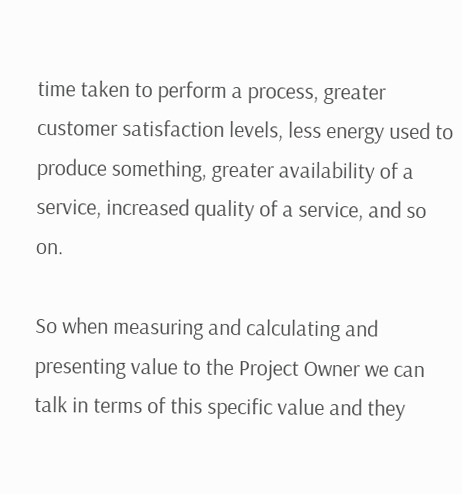time taken to perform a process, greater customer satisfaction levels, less energy used to produce something, greater availability of a service, increased quality of a service, and so on.

So when measuring and calculating and presenting value to the Project Owner we can talk in terms of this specific value and they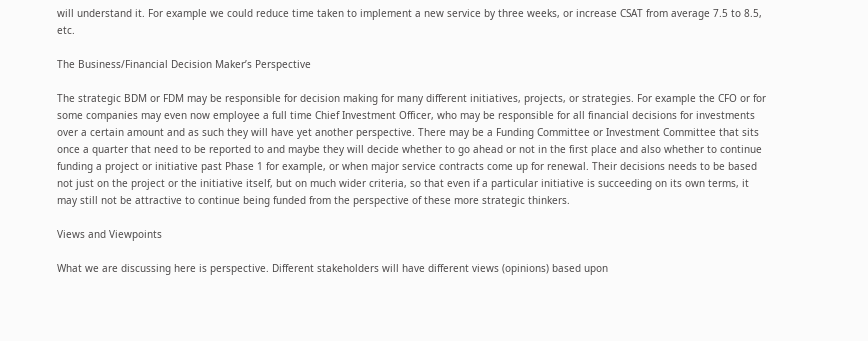will understand it. For example we could reduce time taken to implement a new service by three weeks, or increase CSAT from average 7.5 to 8.5, etc.

The Business/Financial Decision Maker’s Perspective

The strategic BDM or FDM may be responsible for decision making for many different initiatives, projects, or strategies. For example the CFO or for some companies may even now employee a full time Chief Investment Officer, who may be responsible for all financial decisions for investments over a certain amount and as such they will have yet another perspective. There may be a Funding Committee or Investment Committee that sits once a quarter that need to be reported to and maybe they will decide whether to go ahead or not in the first place and also whether to continue funding a project or initiative past Phase 1 for example, or when major service contracts come up for renewal. Their decisions needs to be based not just on the project or the initiative itself, but on much wider criteria, so that even if a particular initiative is succeeding on its own terms, it may still not be attractive to continue being funded from the perspective of these more strategic thinkers.

Views and Viewpoints

What we are discussing here is perspective. Different stakeholders will have different views (opinions) based upon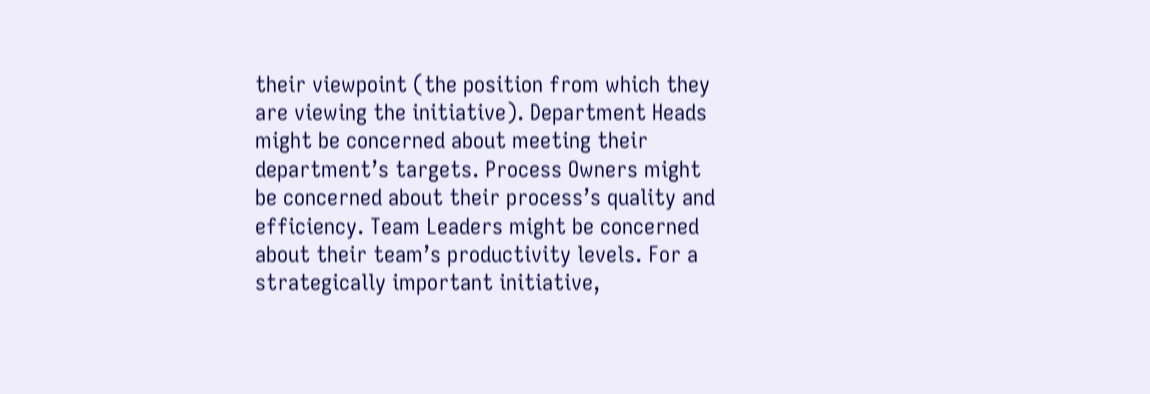their viewpoint (the position from which they are viewing the initiative). Department Heads might be concerned about meeting their department’s targets. Process Owners might be concerned about their process’s quality and efficiency. Team Leaders might be concerned about their team’s productivity levels. For a strategically important initiative,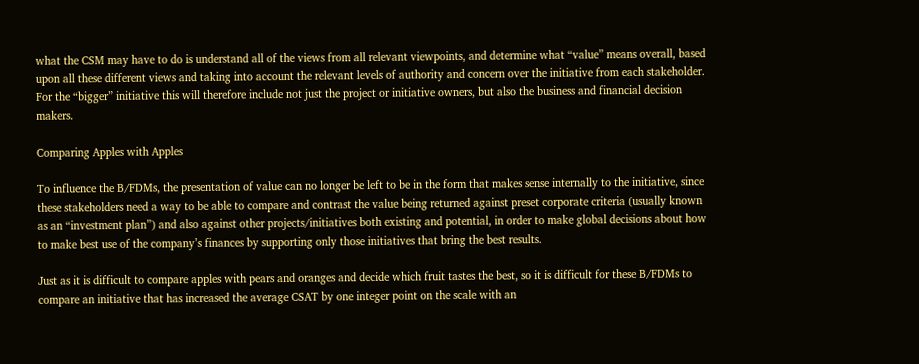what the CSM may have to do is understand all of the views from all relevant viewpoints, and determine what “value” means overall, based upon all these different views and taking into account the relevant levels of authority and concern over the initiative from each stakeholder. For the “bigger” initiative this will therefore include not just the project or initiative owners, but also the business and financial decision makers.

Comparing Apples with Apples

To influence the B/FDMs, the presentation of value can no longer be left to be in the form that makes sense internally to the initiative, since these stakeholders need a way to be able to compare and contrast the value being returned against preset corporate criteria (usually known as an “investment plan”) and also against other projects/initiatives both existing and potential, in order to make global decisions about how to make best use of the company’s finances by supporting only those initiatives that bring the best results.

Just as it is difficult to compare apples with pears and oranges and decide which fruit tastes the best, so it is difficult for these B/FDMs to compare an initiative that has increased the average CSAT by one integer point on the scale with an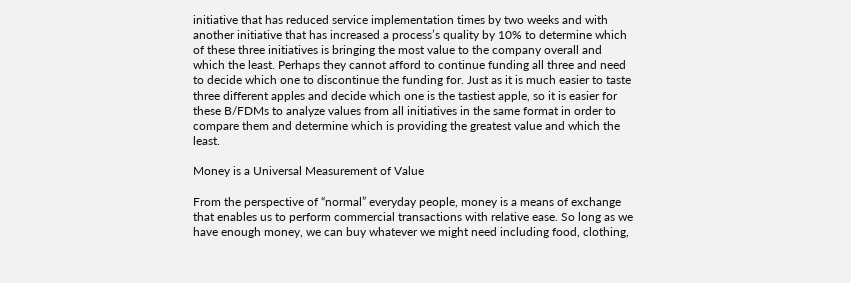initiative that has reduced service implementation times by two weeks and with another initiative that has increased a process’s quality by 10% to determine which of these three initiatives is bringing the most value to the company overall and which the least. Perhaps they cannot afford to continue funding all three and need to decide which one to discontinue the funding for. Just as it is much easier to taste three different apples and decide which one is the tastiest apple, so it is easier for these B/FDMs to analyze values from all initiatives in the same format in order to compare them and determine which is providing the greatest value and which the least.

Money is a Universal Measurement of Value

From the perspective of “normal” everyday people, money is a means of exchange that enables us to perform commercial transactions with relative ease. So long as we have enough money, we can buy whatever we might need including food, clothing,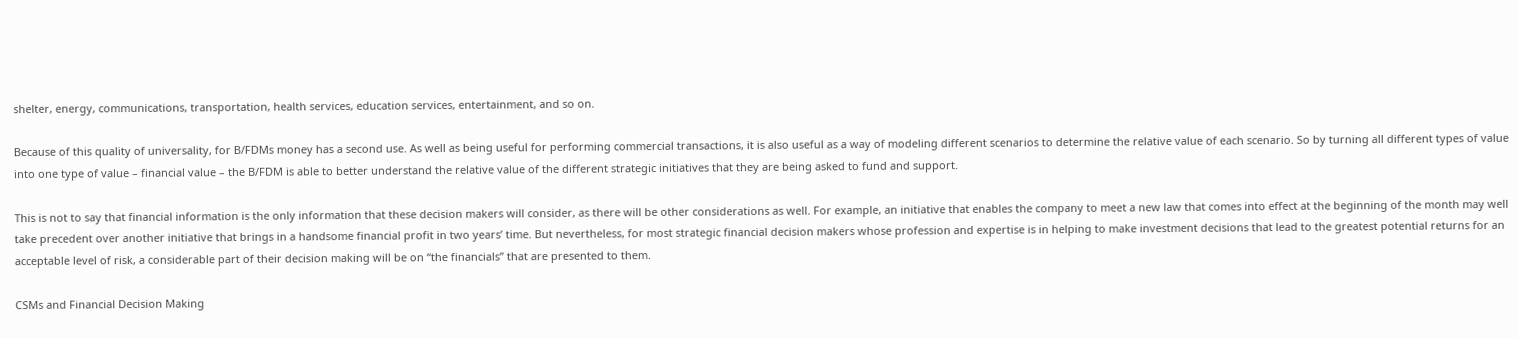shelter, energy, communications, transportation, health services, education services, entertainment, and so on.

Because of this quality of universality, for B/FDMs money has a second use. As well as being useful for performing commercial transactions, it is also useful as a way of modeling different scenarios to determine the relative value of each scenario. So by turning all different types of value into one type of value – financial value – the B/FDM is able to better understand the relative value of the different strategic initiatives that they are being asked to fund and support.

This is not to say that financial information is the only information that these decision makers will consider, as there will be other considerations as well. For example, an initiative that enables the company to meet a new law that comes into effect at the beginning of the month may well take precedent over another initiative that brings in a handsome financial profit in two years’ time. But nevertheless, for most strategic financial decision makers whose profession and expertise is in helping to make investment decisions that lead to the greatest potential returns for an acceptable level of risk, a considerable part of their decision making will be on “the financials” that are presented to them.

CSMs and Financial Decision Making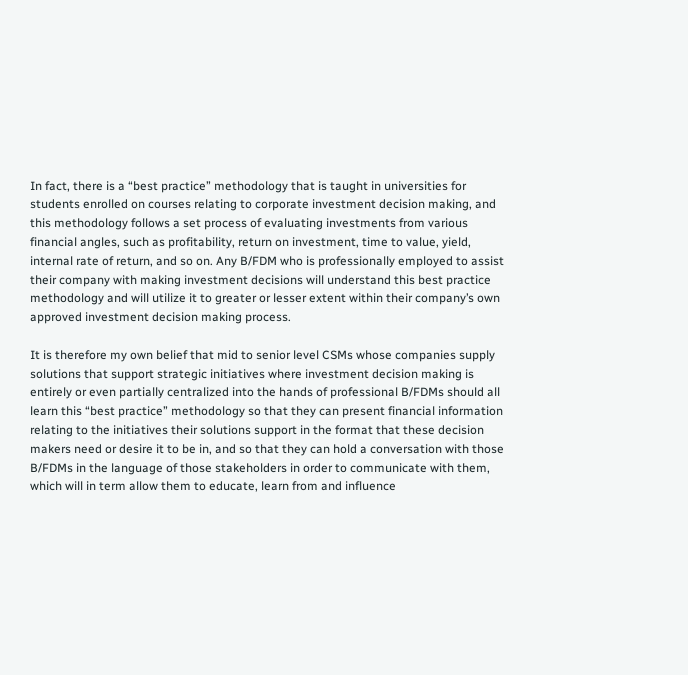In fact, there is a “best practice” methodology that is taught in universities for students enrolled on courses relating to corporate investment decision making, and this methodology follows a set process of evaluating investments from various financial angles, such as profitability, return on investment, time to value, yield, internal rate of return, and so on. Any B/FDM who is professionally employed to assist their company with making investment decisions will understand this best practice methodology and will utilize it to greater or lesser extent within their company’s own approved investment decision making process.

It is therefore my own belief that mid to senior level CSMs whose companies supply solutions that support strategic initiatives where investment decision making is entirely or even partially centralized into the hands of professional B/FDMs should all learn this “best practice” methodology so that they can present financial information relating to the initiatives their solutions support in the format that these decision makers need or desire it to be in, and so that they can hold a conversation with those B/FDMs in the language of those stakeholders in order to communicate with them, which will in term allow them to educate, learn from and influence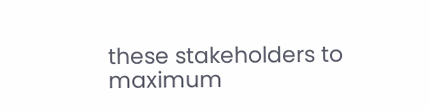these stakeholders to maximum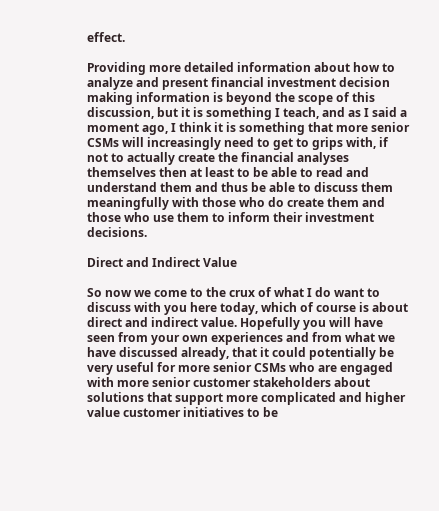effect.

Providing more detailed information about how to analyze and present financial investment decision making information is beyond the scope of this discussion, but it is something I teach, and as I said a moment ago, I think it is something that more senior CSMs will increasingly need to get to grips with, if not to actually create the financial analyses themselves then at least to be able to read and understand them and thus be able to discuss them meaningfully with those who do create them and those who use them to inform their investment decisions.

Direct and Indirect Value

So now we come to the crux of what I do want to discuss with you here today, which of course is about direct and indirect value. Hopefully you will have seen from your own experiences and from what we have discussed already, that it could potentially be very useful for more senior CSMs who are engaged with more senior customer stakeholders about solutions that support more complicated and higher value customer initiatives to be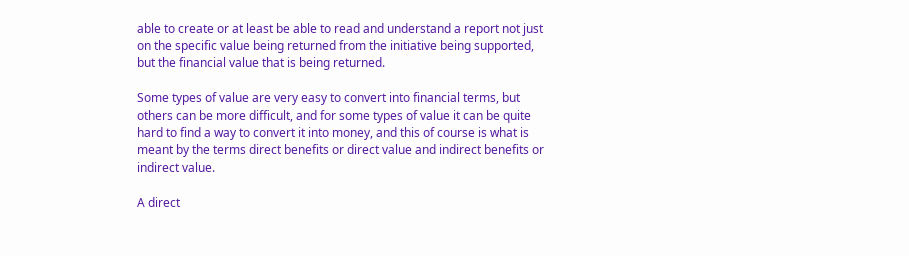able to create or at least be able to read and understand a report not just on the specific value being returned from the initiative being supported, but the financial value that is being returned.

Some types of value are very easy to convert into financial terms, but others can be more difficult, and for some types of value it can be quite hard to find a way to convert it into money, and this of course is what is meant by the terms direct benefits or direct value and indirect benefits or indirect value.

A direct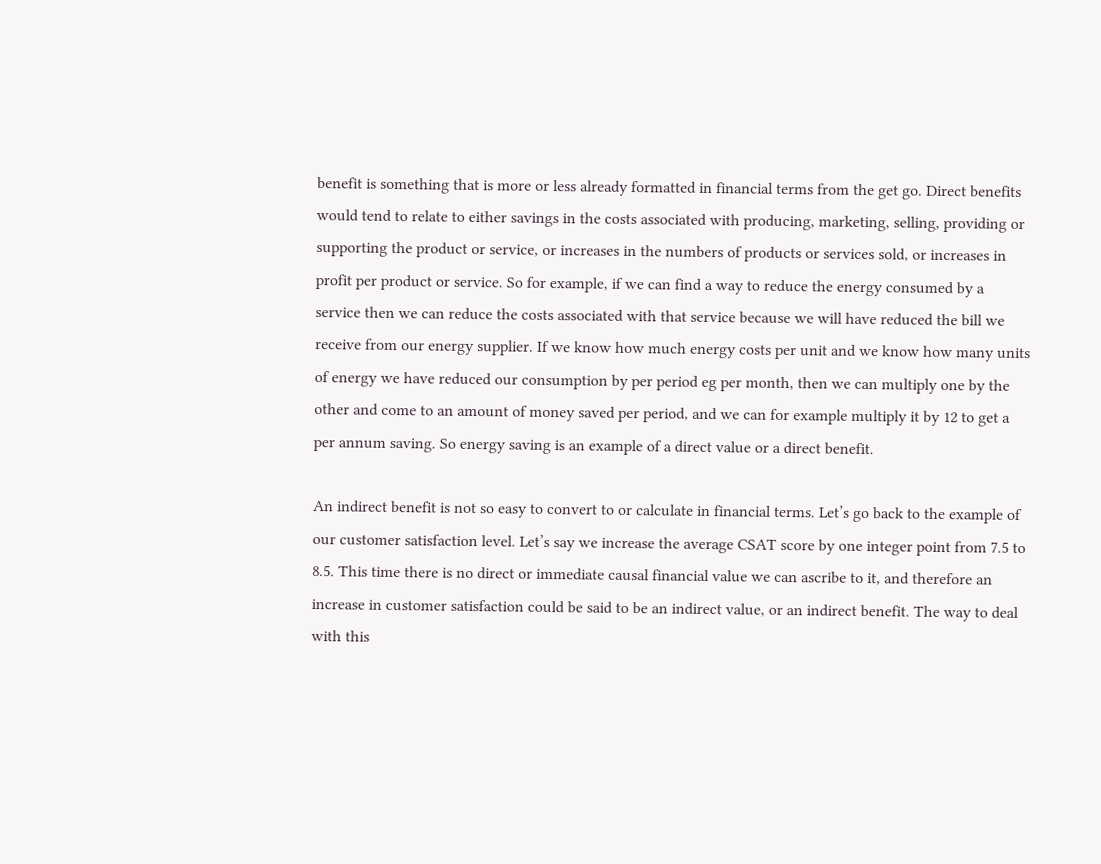benefit is something that is more or less already formatted in financial terms from the get go. Direct benefits would tend to relate to either savings in the costs associated with producing, marketing, selling, providing or supporting the product or service, or increases in the numbers of products or services sold, or increases in profit per product or service. So for example, if we can find a way to reduce the energy consumed by a service then we can reduce the costs associated with that service because we will have reduced the bill we receive from our energy supplier. If we know how much energy costs per unit and we know how many units of energy we have reduced our consumption by per period eg per month, then we can multiply one by the other and come to an amount of money saved per period, and we can for example multiply it by 12 to get a per annum saving. So energy saving is an example of a direct value or a direct benefit.

An indirect benefit is not so easy to convert to or calculate in financial terms. Let’s go back to the example of our customer satisfaction level. Let’s say we increase the average CSAT score by one integer point from 7.5 to 8.5. This time there is no direct or immediate causal financial value we can ascribe to it, and therefore an increase in customer satisfaction could be said to be an indirect value, or an indirect benefit. The way to deal with this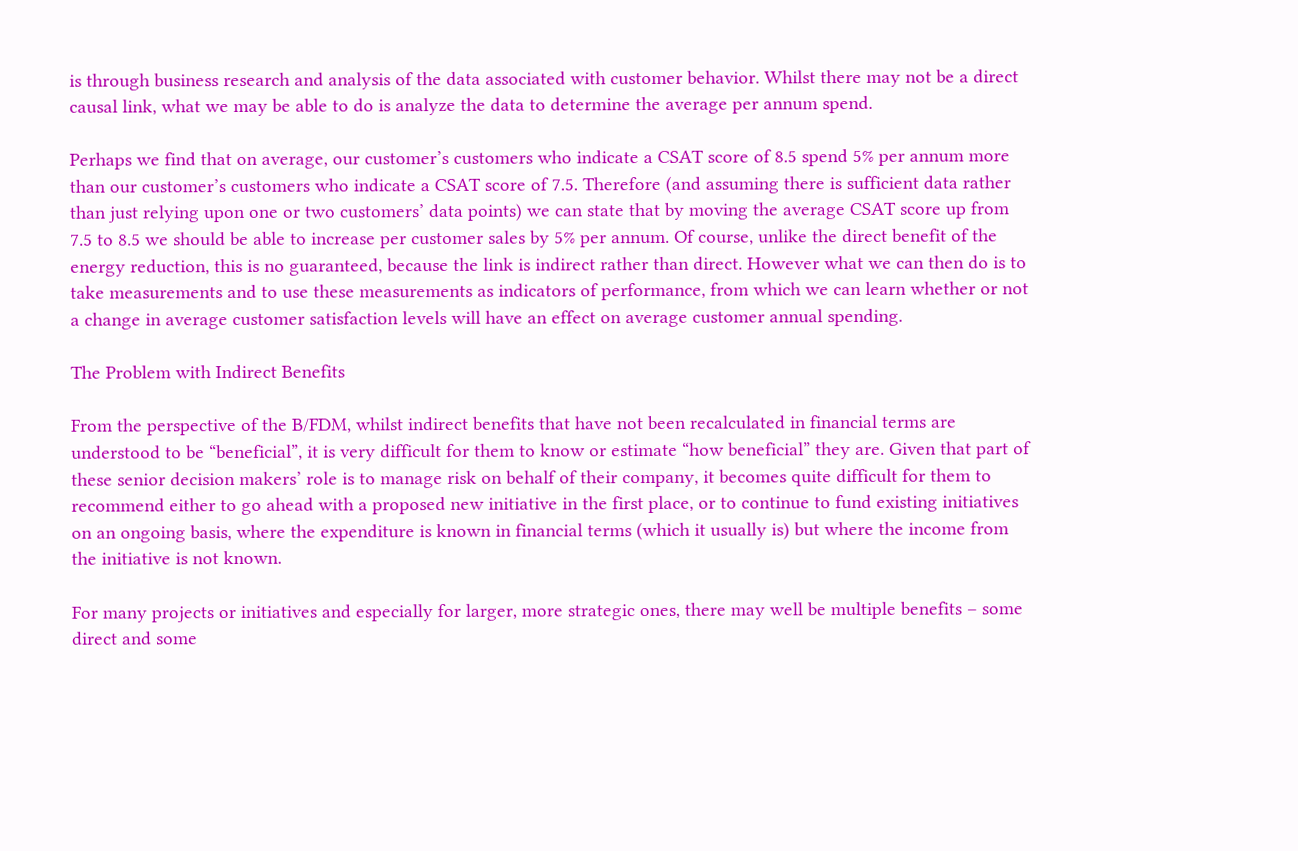is through business research and analysis of the data associated with customer behavior. Whilst there may not be a direct causal link, what we may be able to do is analyze the data to determine the average per annum spend.

Perhaps we find that on average, our customer’s customers who indicate a CSAT score of 8.5 spend 5% per annum more than our customer’s customers who indicate a CSAT score of 7.5. Therefore (and assuming there is sufficient data rather than just relying upon one or two customers’ data points) we can state that by moving the average CSAT score up from 7.5 to 8.5 we should be able to increase per customer sales by 5% per annum. Of course, unlike the direct benefit of the energy reduction, this is no guaranteed, because the link is indirect rather than direct. However what we can then do is to take measurements and to use these measurements as indicators of performance, from which we can learn whether or not a change in average customer satisfaction levels will have an effect on average customer annual spending.

The Problem with Indirect Benefits

From the perspective of the B/FDM, whilst indirect benefits that have not been recalculated in financial terms are understood to be “beneficial”, it is very difficult for them to know or estimate “how beneficial” they are. Given that part of these senior decision makers’ role is to manage risk on behalf of their company, it becomes quite difficult for them to recommend either to go ahead with a proposed new initiative in the first place, or to continue to fund existing initiatives on an ongoing basis, where the expenditure is known in financial terms (which it usually is) but where the income from the initiative is not known.

For many projects or initiatives and especially for larger, more strategic ones, there may well be multiple benefits – some direct and some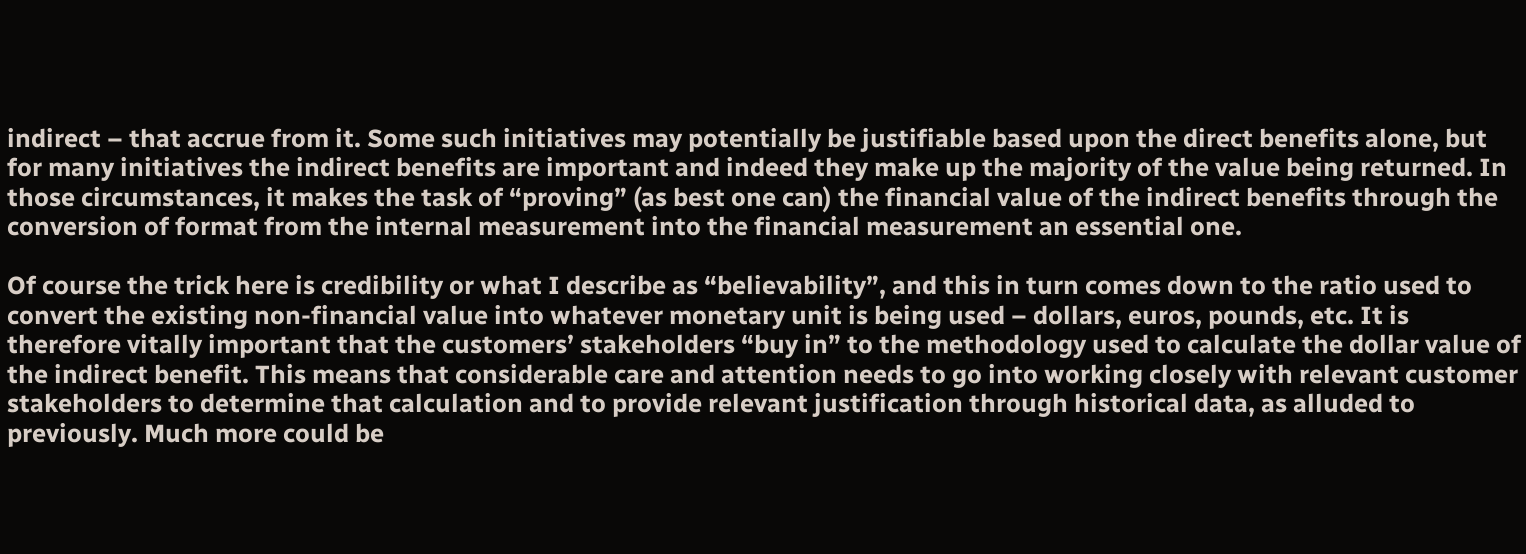indirect – that accrue from it. Some such initiatives may potentially be justifiable based upon the direct benefits alone, but for many initiatives the indirect benefits are important and indeed they make up the majority of the value being returned. In those circumstances, it makes the task of “proving” (as best one can) the financial value of the indirect benefits through the conversion of format from the internal measurement into the financial measurement an essential one.

Of course the trick here is credibility or what I describe as “believability”, and this in turn comes down to the ratio used to convert the existing non-financial value into whatever monetary unit is being used – dollars, euros, pounds, etc. It is therefore vitally important that the customers’ stakeholders “buy in” to the methodology used to calculate the dollar value of the indirect benefit. This means that considerable care and attention needs to go into working closely with relevant customer stakeholders to determine that calculation and to provide relevant justification through historical data, as alluded to previously. Much more could be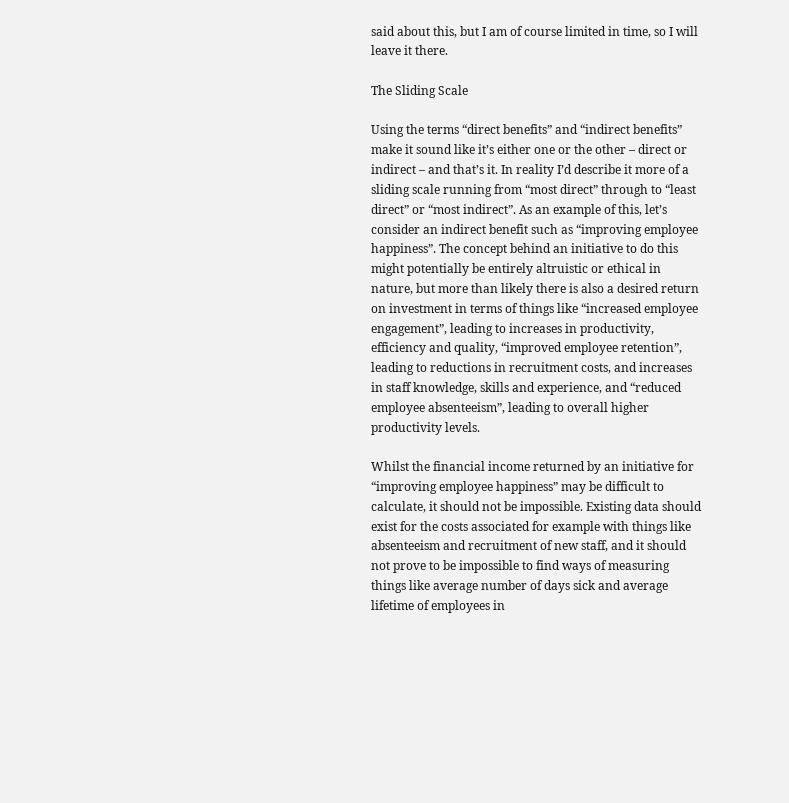said about this, but I am of course limited in time, so I will leave it there.

The Sliding Scale

Using the terms “direct benefits” and “indirect benefits” make it sound like it’s either one or the other – direct or indirect – and that’s it. In reality I’d describe it more of a sliding scale running from “most direct” through to “least direct” or “most indirect”. As an example of this, let’s consider an indirect benefit such as “improving employee happiness”. The concept behind an initiative to do this might potentially be entirely altruistic or ethical in nature, but more than likely there is also a desired return on investment in terms of things like “increased employee engagement”, leading to increases in productivity, efficiency and quality, “improved employee retention”, leading to reductions in recruitment costs, and increases in staff knowledge, skills and experience, and “reduced employee absenteeism”, leading to overall higher productivity levels.

Whilst the financial income returned by an initiative for “improving employee happiness” may be difficult to calculate, it should not be impossible. Existing data should exist for the costs associated for example with things like absenteeism and recruitment of new staff, and it should not prove to be impossible to find ways of measuring things like average number of days sick and average lifetime of employees in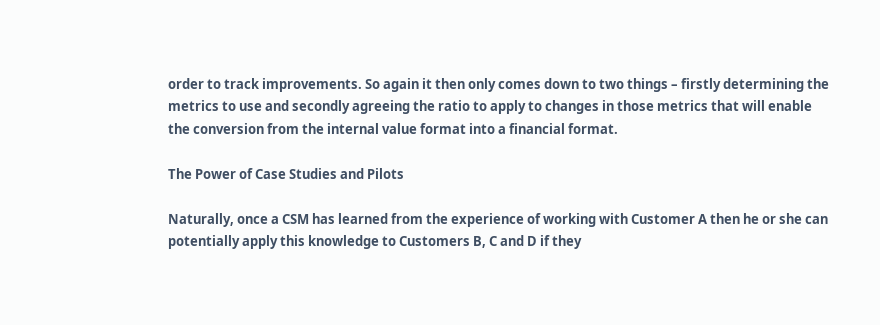order to track improvements. So again it then only comes down to two things – firstly determining the metrics to use and secondly agreeing the ratio to apply to changes in those metrics that will enable the conversion from the internal value format into a financial format.

The Power of Case Studies and Pilots

Naturally, once a CSM has learned from the experience of working with Customer A then he or she can potentially apply this knowledge to Customers B, C and D if they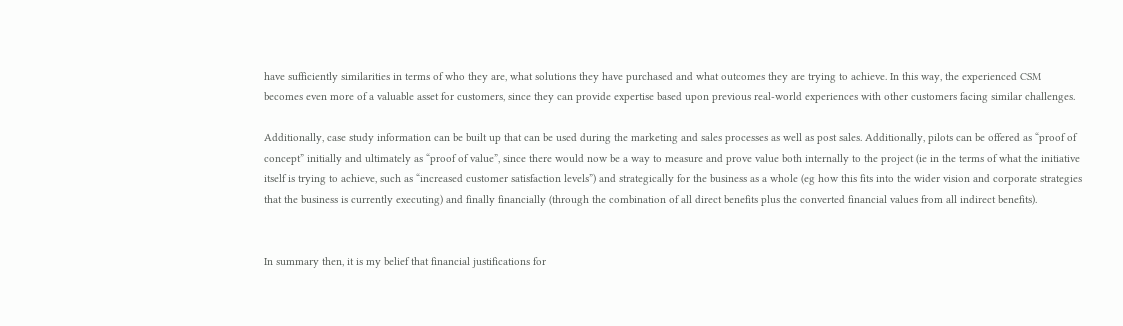have sufficiently similarities in terms of who they are, what solutions they have purchased and what outcomes they are trying to achieve. In this way, the experienced CSM becomes even more of a valuable asset for customers, since they can provide expertise based upon previous real-world experiences with other customers facing similar challenges.

Additionally, case study information can be built up that can be used during the marketing and sales processes as well as post sales. Additionally, pilots can be offered as “proof of concept” initially and ultimately as “proof of value”, since there would now be a way to measure and prove value both internally to the project (ie in the terms of what the initiative itself is trying to achieve, such as “increased customer satisfaction levels”) and strategically for the business as a whole (eg how this fits into the wider vision and corporate strategies that the business is currently executing) and finally financially (through the combination of all direct benefits plus the converted financial values from all indirect benefits).


In summary then, it is my belief that financial justifications for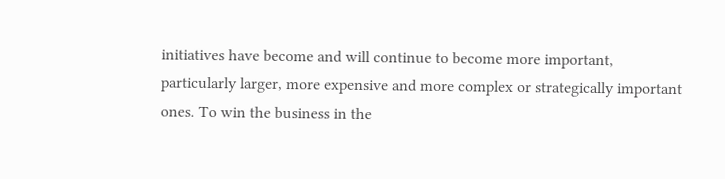initiatives have become and will continue to become more important, particularly larger, more expensive and more complex or strategically important ones. To win the business in the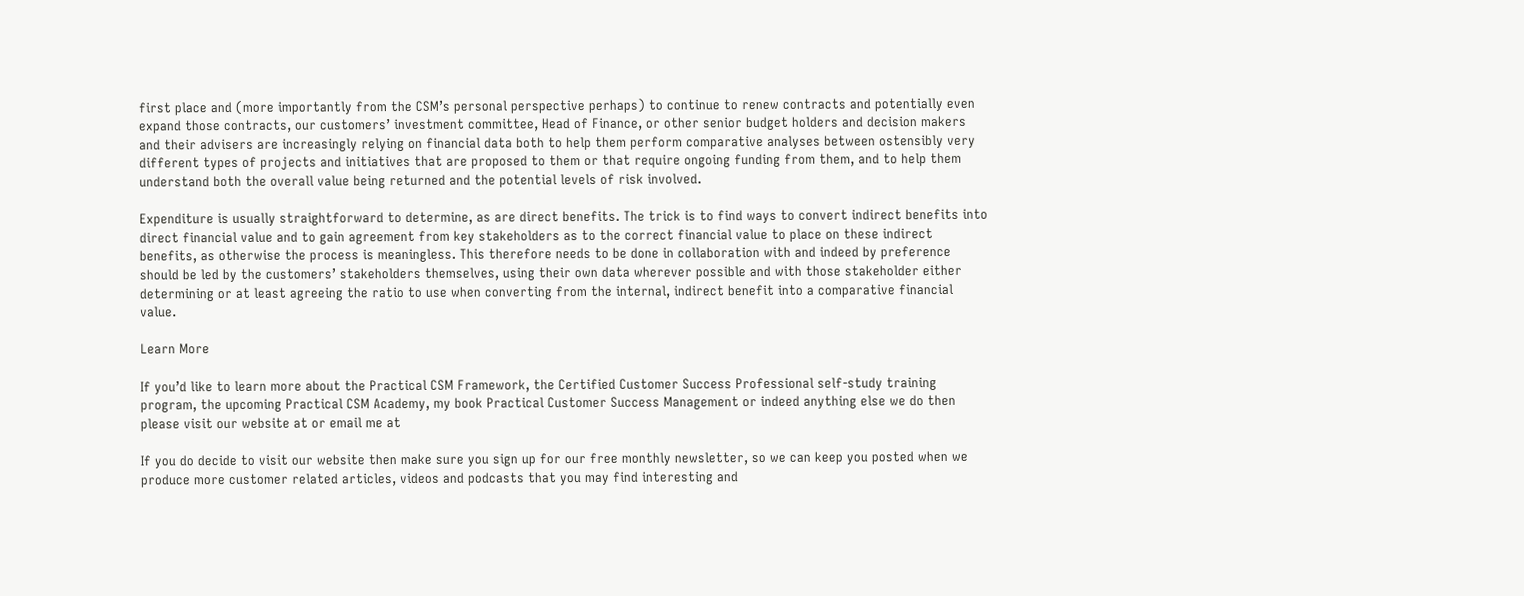first place and (more importantly from the CSM’s personal perspective perhaps) to continue to renew contracts and potentially even expand those contracts, our customers’ investment committee, Head of Finance, or other senior budget holders and decision makers and their advisers are increasingly relying on financial data both to help them perform comparative analyses between ostensibly very different types of projects and initiatives that are proposed to them or that require ongoing funding from them, and to help them understand both the overall value being returned and the potential levels of risk involved.

Expenditure is usually straightforward to determine, as are direct benefits. The trick is to find ways to convert indirect benefits into direct financial value and to gain agreement from key stakeholders as to the correct financial value to place on these indirect benefits, as otherwise the process is meaningless. This therefore needs to be done in collaboration with and indeed by preference should be led by the customers’ stakeholders themselves, using their own data wherever possible and with those stakeholder either determining or at least agreeing the ratio to use when converting from the internal, indirect benefit into a comparative financial value.

Learn More

If you’d like to learn more about the Practical CSM Framework, the Certified Customer Success Professional self-study training program, the upcoming Practical CSM Academy, my book Practical Customer Success Management or indeed anything else we do then please visit our website at or email me at

If you do decide to visit our website then make sure you sign up for our free monthly newsletter, so we can keep you posted when we produce more customer related articles, videos and podcasts that you may find interesting and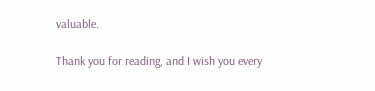valuable.

Thank you for reading, and I wish you every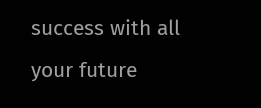success with all your future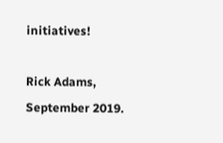initiatives!

Rick Adams, September 2019.